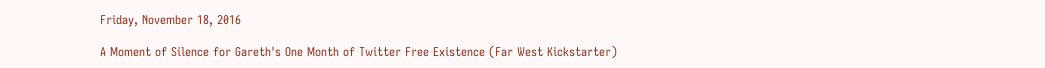Friday, November 18, 2016

A Moment of Silence for Gareth's One Month of Twitter Free Existence (Far West Kickstarter)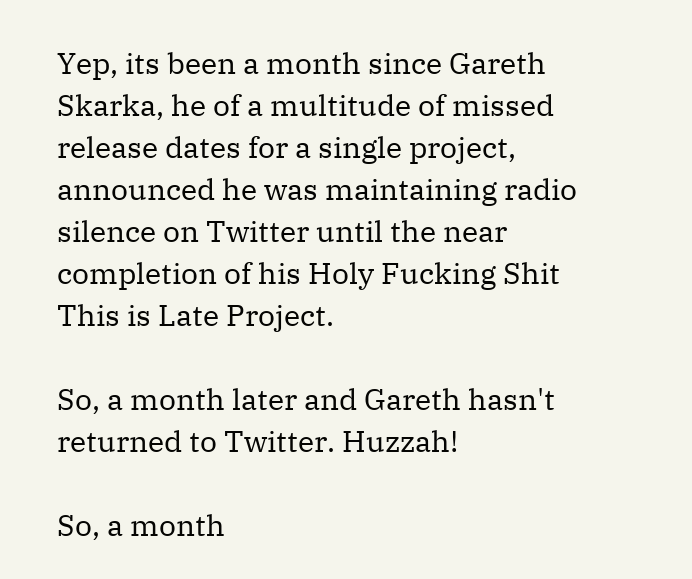Yep, its been a month since Gareth Skarka, he of a multitude of missed release dates for a single project, announced he was maintaining radio silence on Twitter until the near completion of his Holy Fucking Shit This is Late Project.

So, a month later and Gareth hasn't returned to Twitter. Huzzah!

So, a month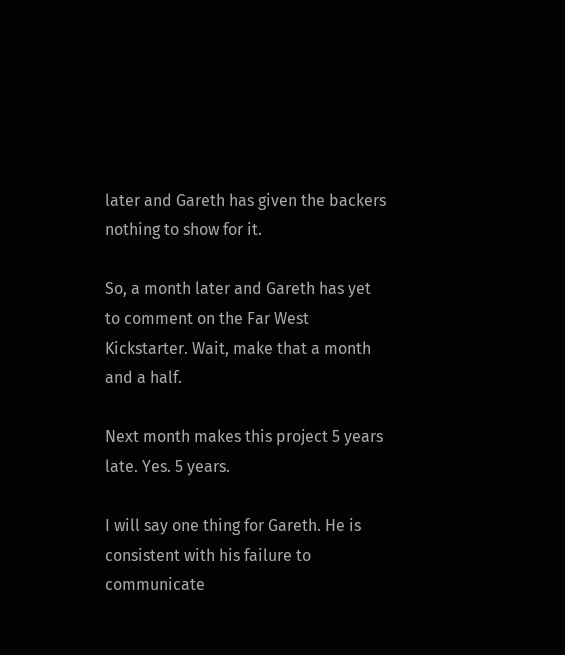later and Gareth has given the backers nothing to show for it.

So, a month later and Gareth has yet to comment on the Far West Kickstarter. Wait, make that a month and a half.

Next month makes this project 5 years late. Yes. 5 years.

I will say one thing for Gareth. He is consistent with his failure to communicate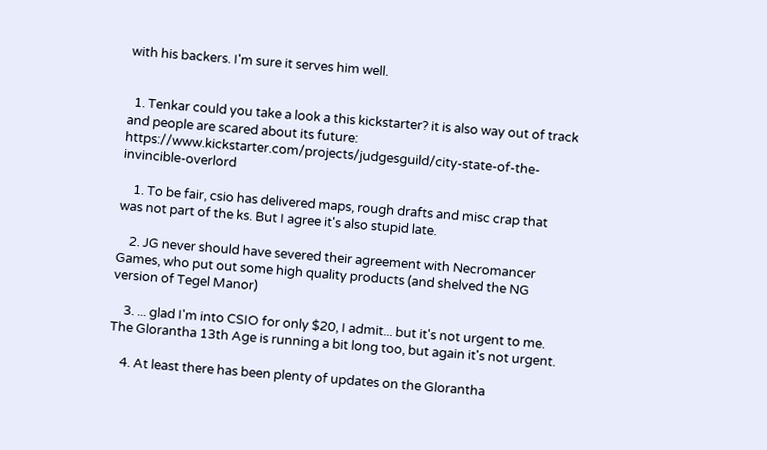with his backers. I'm sure it serves him well.


  1. Tenkar could you take a look a this kickstarter? it is also way out of track and people are scared about its future: https://www.kickstarter.com/projects/judgesguild/city-state-of-the-invincible-overlord

    1. To be fair, csio has delivered maps, rough drafts and misc crap that was not part of the ks. But I agree it's also stupid late.

    2. JG never should have severed their agreement with Necromancer Games, who put out some high quality products (and shelved the NG version of Tegel Manor)

    3. ... glad I'm into CSIO for only $20, I admit... but it's not urgent to me. The Glorantha 13th Age is running a bit long too, but again it's not urgent.

    4. At least there has been plenty of updates on the Glorantha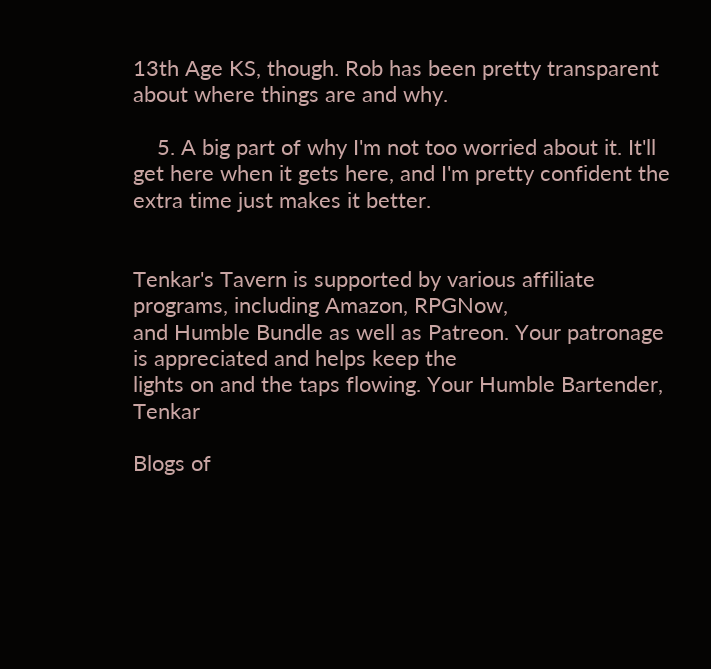13th Age KS, though. Rob has been pretty transparent about where things are and why.

    5. A big part of why I'm not too worried about it. It'll get here when it gets here, and I'm pretty confident the extra time just makes it better.


Tenkar's Tavern is supported by various affiliate programs, including Amazon, RPGNow,
and Humble Bundle as well as Patreon. Your patronage is appreciated and helps keep the
lights on and the taps flowing. Your Humble Bartender, Tenkar

Blogs of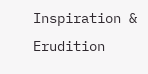Inspiration & Erudition